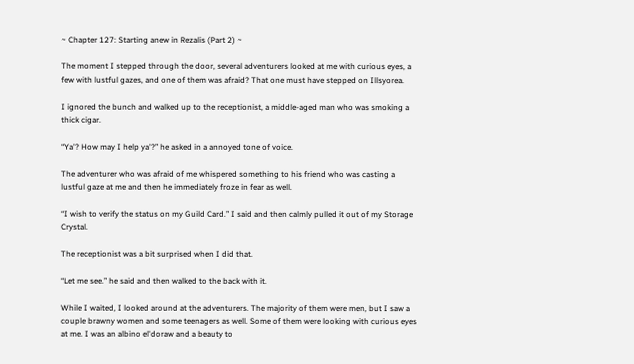~ Chapter 127: Starting anew in Rezalis (Part 2) ~

The moment I stepped through the door, several adventurers looked at me with curious eyes, a few with lustful gazes, and one of them was afraid? That one must have stepped on Illsyorea.

I ignored the bunch and walked up to the receptionist, a middle-aged man who was smoking a thick cigar.

“Ya'? How may I help ya'?” he asked in a annoyed tone of voice.

The adventurer who was afraid of me whispered something to his friend who was casting a lustful gaze at me and then he immediately froze in fear as well.

“I wish to verify the status on my Guild Card.” I said and then calmly pulled it out of my Storage Crystal.

The receptionist was a bit surprised when I did that.

“Let me see.” he said and then walked to the back with it.

While I waited, I looked around at the adventurers. The majority of them were men, but I saw a couple brawny women and some teenagers as well. Some of them were looking with curious eyes at me. I was an albino el'doraw and a beauty to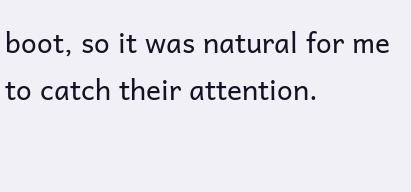boot, so it was natural for me to catch their attention.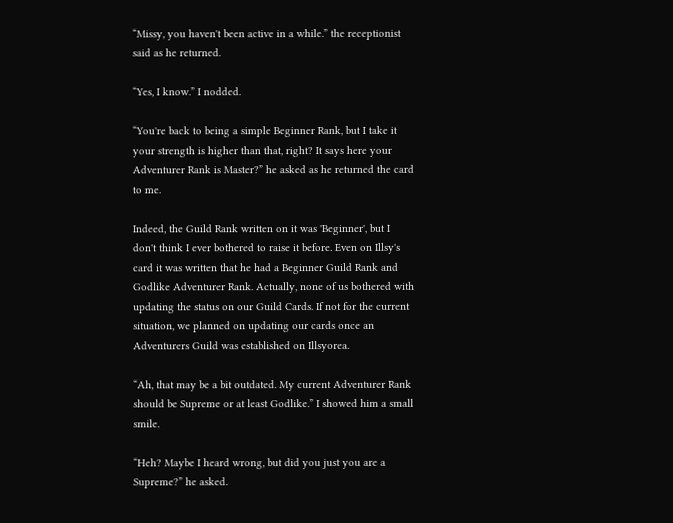“Missy, you haven't been active in a while.” the receptionist said as he returned.

“Yes, I know.” I nodded.

“You're back to being a simple Beginner Rank, but I take it your strength is higher than that, right? It says here your Adventurer Rank is Master?” he asked as he returned the card to me.

Indeed, the Guild Rank written on it was 'Beginner', but I don't think I ever bothered to raise it before. Even on Illsy's card it was written that he had a Beginner Guild Rank and Godlike Adventurer Rank. Actually, none of us bothered with updating the status on our Guild Cards. If not for the current situation, we planned on updating our cards once an Adventurers Guild was established on Illsyorea.

“Ah, that may be a bit outdated. My current Adventurer Rank should be Supreme or at least Godlike.” I showed him a small smile.

“Heh? Maybe I heard wrong, but did you just you are a Supreme?” he asked.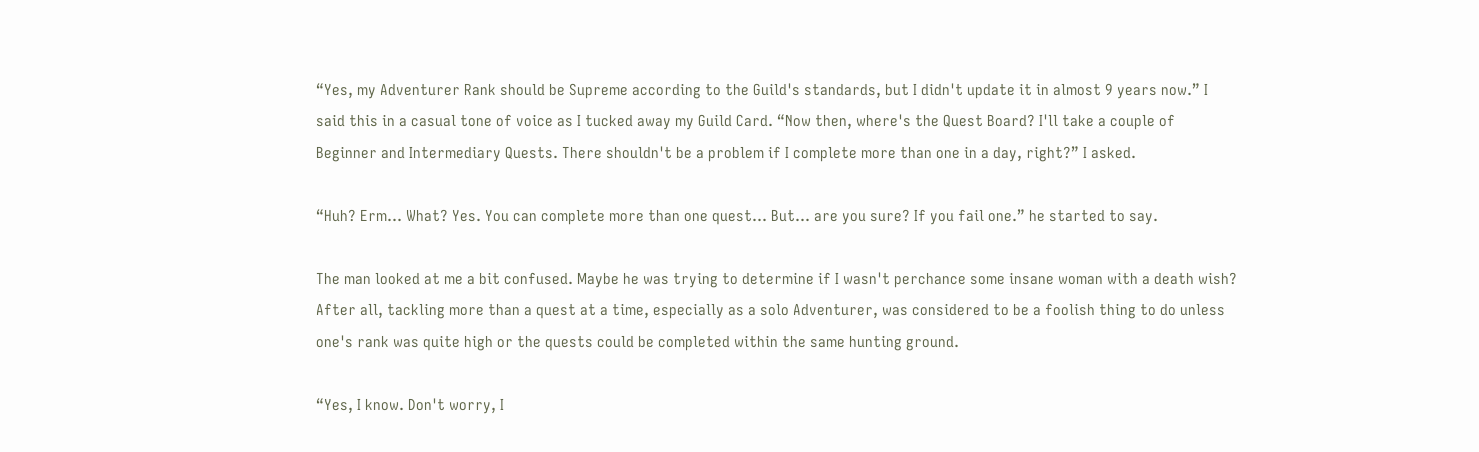“Yes, my Adventurer Rank should be Supreme according to the Guild's standards, but I didn't update it in almost 9 years now.” I said this in a casual tone of voice as I tucked away my Guild Card. “Now then, where's the Quest Board? I'll take a couple of Beginner and Intermediary Quests. There shouldn't be a problem if I complete more than one in a day, right?” I asked.

“Huh? Erm... What? Yes. You can complete more than one quest... But... are you sure? If you fail one.” he started to say.

The man looked at me a bit confused. Maybe he was trying to determine if I wasn't perchance some insane woman with a death wish? After all, tackling more than a quest at a time, especially as a solo Adventurer, was considered to be a foolish thing to do unless one's rank was quite high or the quests could be completed within the same hunting ground.

“Yes, I know. Don't worry, I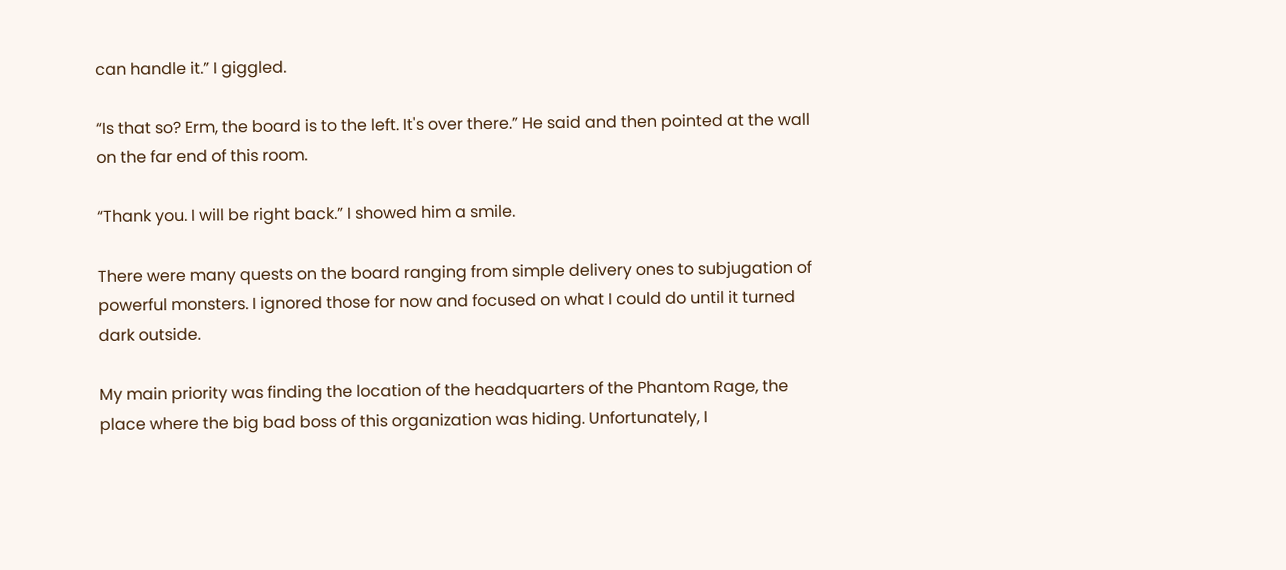can handle it.” I giggled.

“Is that so? Erm, the board is to the left. It's over there.” He said and then pointed at the wall on the far end of this room.

“Thank you. I will be right back.” I showed him a smile.

There were many quests on the board ranging from simple delivery ones to subjugation of powerful monsters. I ignored those for now and focused on what I could do until it turned dark outside.

My main priority was finding the location of the headquarters of the Phantom Rage, the place where the big bad boss of this organization was hiding. Unfortunately, I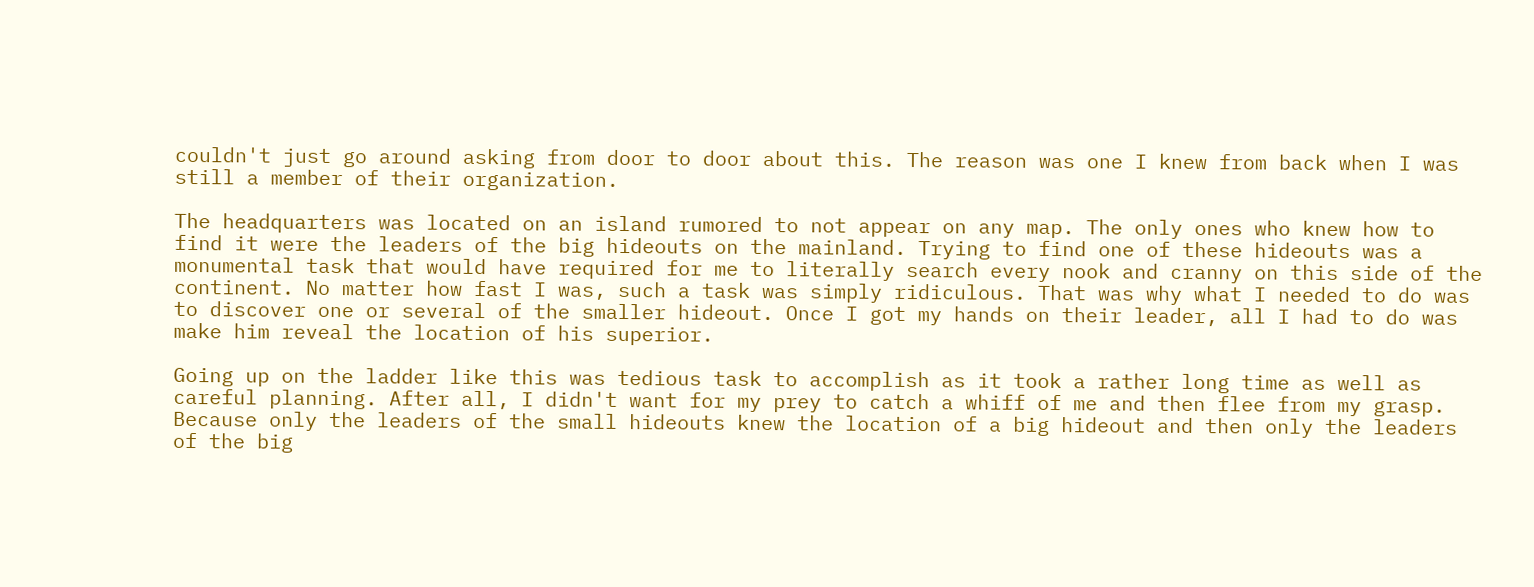couldn't just go around asking from door to door about this. The reason was one I knew from back when I was still a member of their organization.

The headquarters was located on an island rumored to not appear on any map. The only ones who knew how to find it were the leaders of the big hideouts on the mainland. Trying to find one of these hideouts was a monumental task that would have required for me to literally search every nook and cranny on this side of the continent. No matter how fast I was, such a task was simply ridiculous. That was why what I needed to do was to discover one or several of the smaller hideout. Once I got my hands on their leader, all I had to do was make him reveal the location of his superior.

Going up on the ladder like this was tedious task to accomplish as it took a rather long time as well as careful planning. After all, I didn't want for my prey to catch a whiff of me and then flee from my grasp. Because only the leaders of the small hideouts knew the location of a big hideout and then only the leaders of the big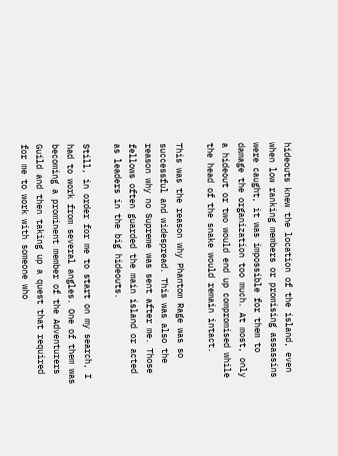hideouts knew the location of the island, even when low ranking members or promising assassins were caught, it was impossible for them to damage the organization too much. At most, only a hideout or two would end up compromised while the head of the snake would remain intact.

This was the reason why Phantom Rage was so successful and widespread. This was also the reason why no Supreme was sent after me. Those fellows often guarded the main island or acted as leaders in the big hideouts.

Still, in order for me to start on my search, I had to work from several angles. One of them was becoming a prominent member of the Adventurers Guild and then taking up a quest that required for me to work with someone who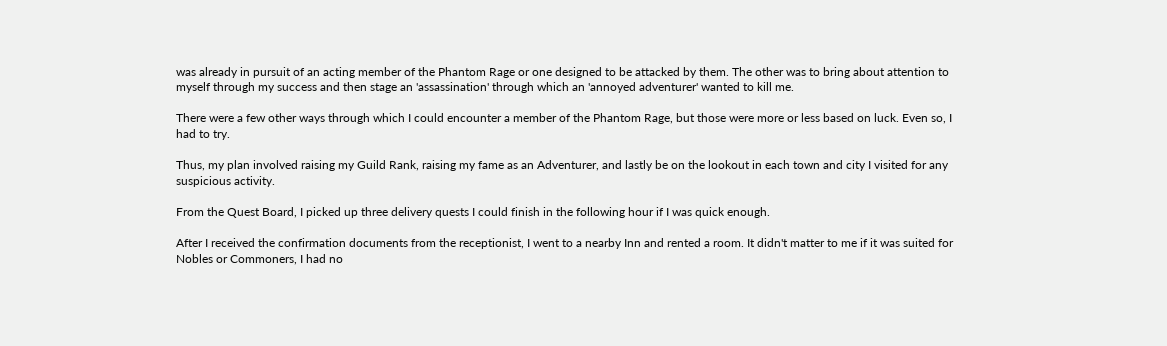was already in pursuit of an acting member of the Phantom Rage or one designed to be attacked by them. The other was to bring about attention to myself through my success and then stage an 'assassination' through which an 'annoyed adventurer' wanted to kill me.

There were a few other ways through which I could encounter a member of the Phantom Rage, but those were more or less based on luck. Even so, I had to try.

Thus, my plan involved raising my Guild Rank, raising my fame as an Adventurer, and lastly be on the lookout in each town and city I visited for any suspicious activity.

From the Quest Board, I picked up three delivery quests I could finish in the following hour if I was quick enough.

After I received the confirmation documents from the receptionist, I went to a nearby Inn and rented a room. It didn't matter to me if it was suited for Nobles or Commoners, I had no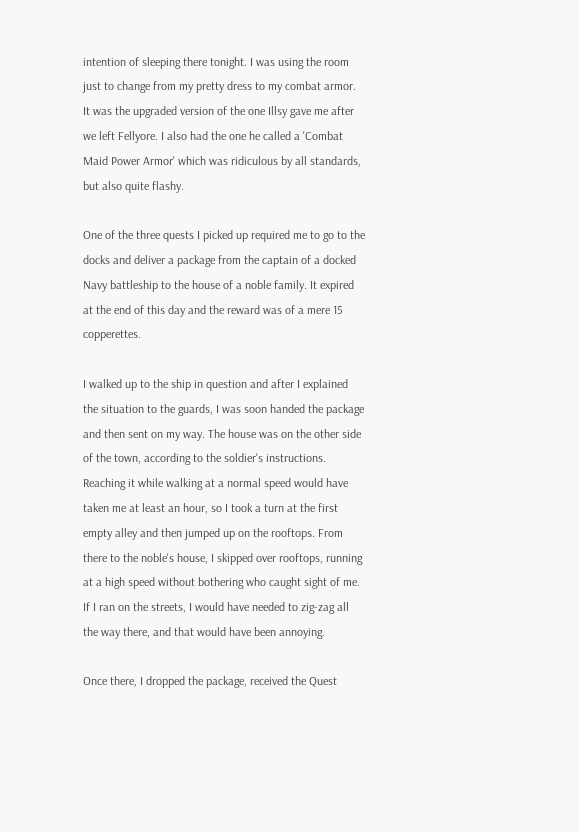intention of sleeping there tonight. I was using the room just to change from my pretty dress to my combat armor. It was the upgraded version of the one Illsy gave me after we left Fellyore. I also had the one he called a 'Combat Maid Power Armor' which was ridiculous by all standards, but also quite flashy.

One of the three quests I picked up required me to go to the docks and deliver a package from the captain of a docked Navy battleship to the house of a noble family. It expired at the end of this day and the reward was of a mere 15 copperettes.

I walked up to the ship in question and after I explained the situation to the guards, I was soon handed the package and then sent on my way. The house was on the other side of the town, according to the soldier's instructions. Reaching it while walking at a normal speed would have taken me at least an hour, so I took a turn at the first empty alley and then jumped up on the rooftops. From there to the noble's house, I skipped over rooftops, running at a high speed without bothering who caught sight of me. If I ran on the streets, I would have needed to zig-zag all the way there, and that would have been annoying.

Once there, I dropped the package, received the Quest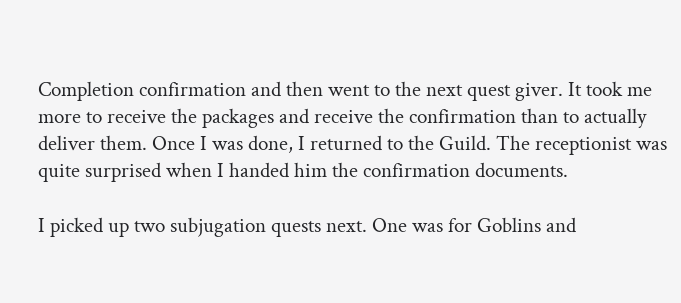Completion confirmation and then went to the next quest giver. It took me more to receive the packages and receive the confirmation than to actually deliver them. Once I was done, I returned to the Guild. The receptionist was quite surprised when I handed him the confirmation documents.

I picked up two subjugation quests next. One was for Goblins and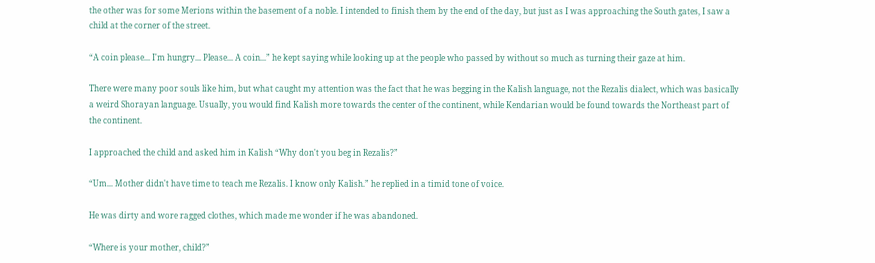the other was for some Merions within the basement of a noble. I intended to finish them by the end of the day, but just as I was approaching the South gates, I saw a child at the corner of the street.

“A coin please... I'm hungry... Please... A coin...” he kept saying while looking up at the people who passed by without so much as turning their gaze at him.

There were many poor souls like him, but what caught my attention was the fact that he was begging in the Kalish language, not the Rezalis dialect, which was basically a weird Shorayan language. Usually, you would find Kalish more towards the center of the continent, while Kendarian would be found towards the Northeast part of the continent.

I approached the child and asked him in Kalish “Why don't you beg in Rezalis?”

“Um... Mother didn't have time to teach me Rezalis. I know only Kalish.” he replied in a timid tone of voice.

He was dirty and wore ragged clothes, which made me wonder if he was abandoned.

“Where is your mother, child?”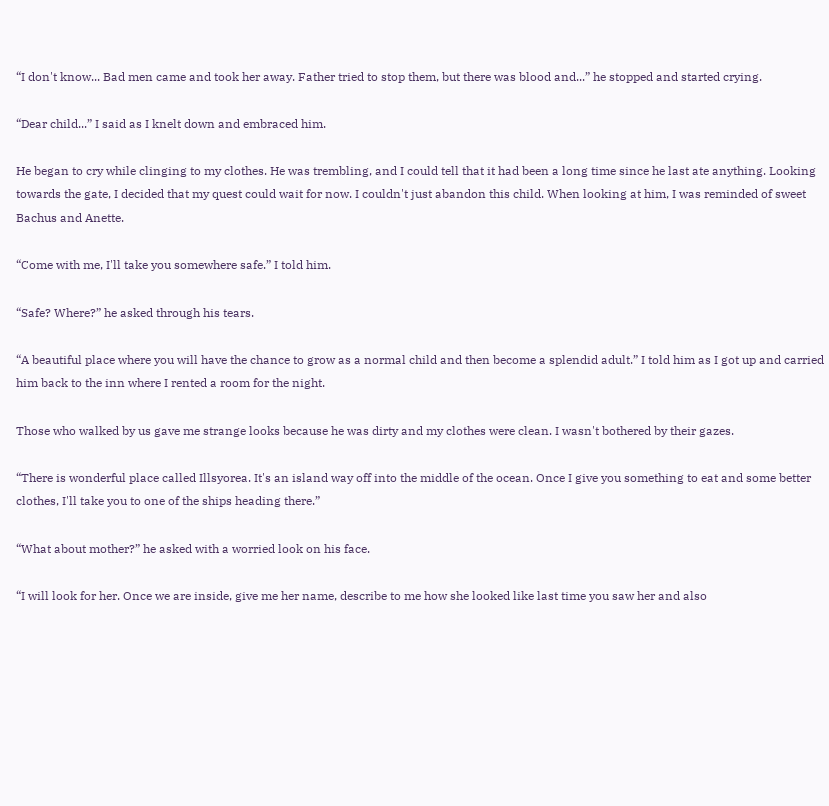“I don't know... Bad men came and took her away. Father tried to stop them, but there was blood and...” he stopped and started crying.

“Dear child...” I said as I knelt down and embraced him.

He began to cry while clinging to my clothes. He was trembling, and I could tell that it had been a long time since he last ate anything. Looking towards the gate, I decided that my quest could wait for now. I couldn't just abandon this child. When looking at him, I was reminded of sweet Bachus and Anette.

“Come with me, I'll take you somewhere safe.” I told him.

“Safe? Where?” he asked through his tears.

“A beautiful place where you will have the chance to grow as a normal child and then become a splendid adult.” I told him as I got up and carried him back to the inn where I rented a room for the night.

Those who walked by us gave me strange looks because he was dirty and my clothes were clean. I wasn't bothered by their gazes.

“There is wonderful place called Illsyorea. It's an island way off into the middle of the ocean. Once I give you something to eat and some better clothes, I'll take you to one of the ships heading there.”

“What about mother?” he asked with a worried look on his face.

“I will look for her. Once we are inside, give me her name, describe to me how she looked like last time you saw her and also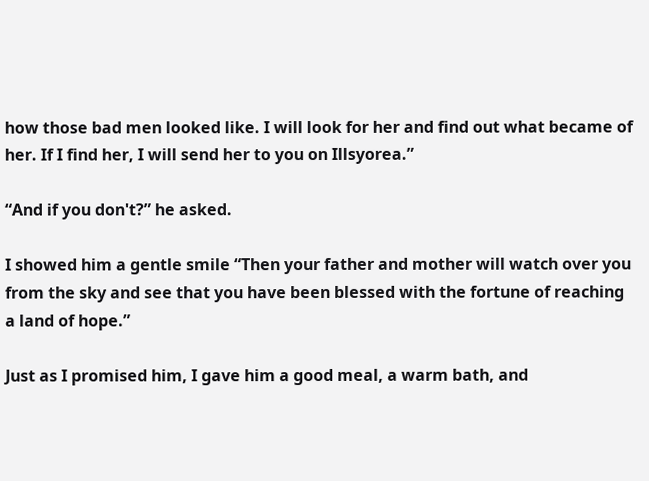how those bad men looked like. I will look for her and find out what became of her. If I find her, I will send her to you on Illsyorea.”

“And if you don't?” he asked.

I showed him a gentle smile “Then your father and mother will watch over you from the sky and see that you have been blessed with the fortune of reaching a land of hope.”

Just as I promised him, I gave him a good meal, a warm bath, and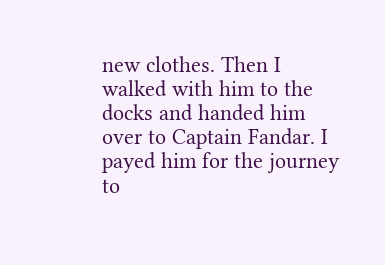new clothes. Then I walked with him to the docks and handed him over to Captain Fandar. I payed him for the journey to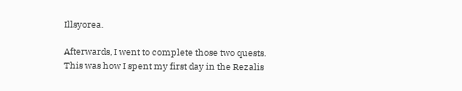Illsyorea.

Afterwards, I went to complete those two quests. This was how I spent my first day in the Rezalis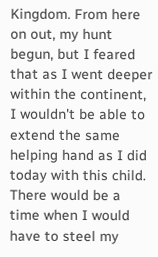Kingdom. From here on out, my hunt begun, but I feared that as I went deeper within the continent, I wouldn't be able to extend the same helping hand as I did today with this child. There would be a time when I would have to steel my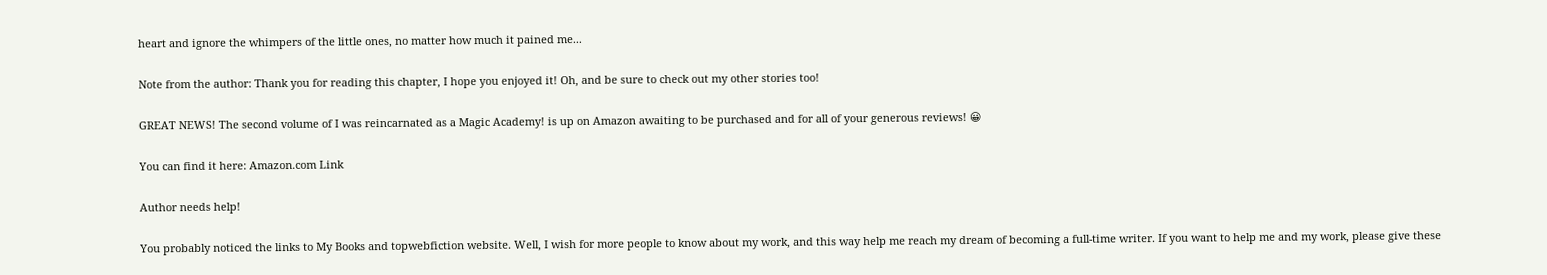heart and ignore the whimpers of the little ones, no matter how much it pained me...

Note from the author: Thank you for reading this chapter, I hope you enjoyed it! Oh, and be sure to check out my other stories too!

GREAT NEWS! The second volume of I was reincarnated as a Magic Academy! is up on Amazon awaiting to be purchased and for all of your generous reviews! 😀

You can find it here: Amazon.com Link

Author needs help!

You probably noticed the links to My Books and topwebfiction website. Well, I wish for more people to know about my work, and this way help me reach my dream of becoming a full-time writer. If you want to help me and my work, please give these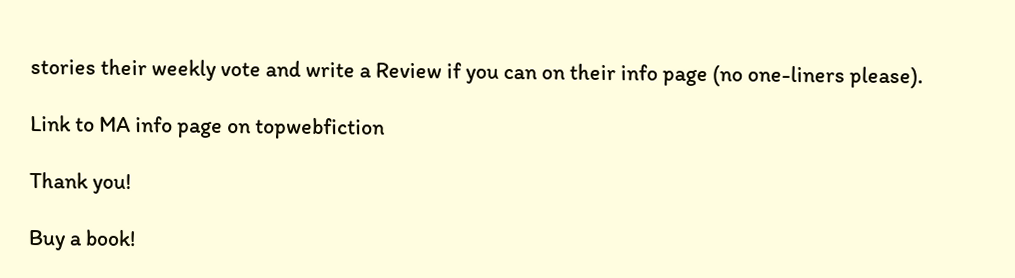stories their weekly vote and write a Review if you can on their info page (no one-liners please).

Link to MA info page on topwebfiction

Thank you!

Buy a book!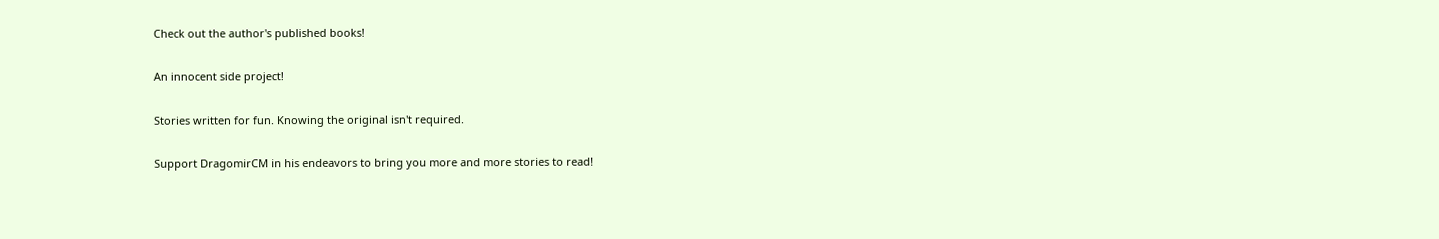Check out the author's published books!

An innocent side project!

Stories written for fun. Knowing the original isn't required.

Support DragomirCM in his endeavors to bring you more and more stories to read!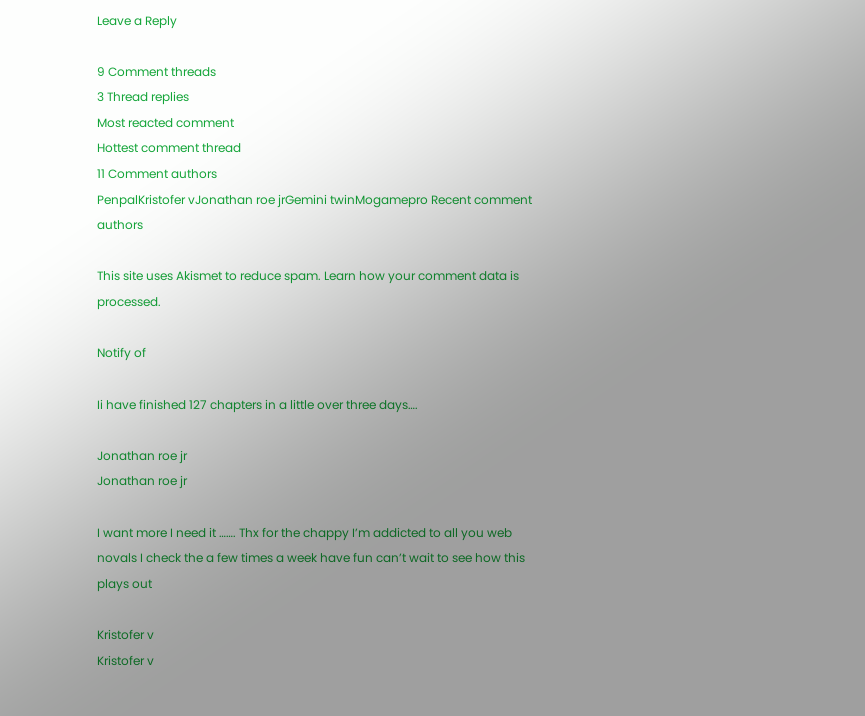Leave a Reply

9 Comment threads
3 Thread replies
Most reacted comment
Hottest comment thread
11 Comment authors
PenpalKristofer vJonathan roe jrGemini twinMogamepro Recent comment authors

This site uses Akismet to reduce spam. Learn how your comment data is processed.

Notify of

Ii have finished 127 chapters in a little over three days….

Jonathan roe jr
Jonathan roe jr

I want more I need it ……. Thx for the chappy I’m addicted to all you web novals I check the a few times a week have fun can’t wait to see how this plays out

Kristofer v
Kristofer v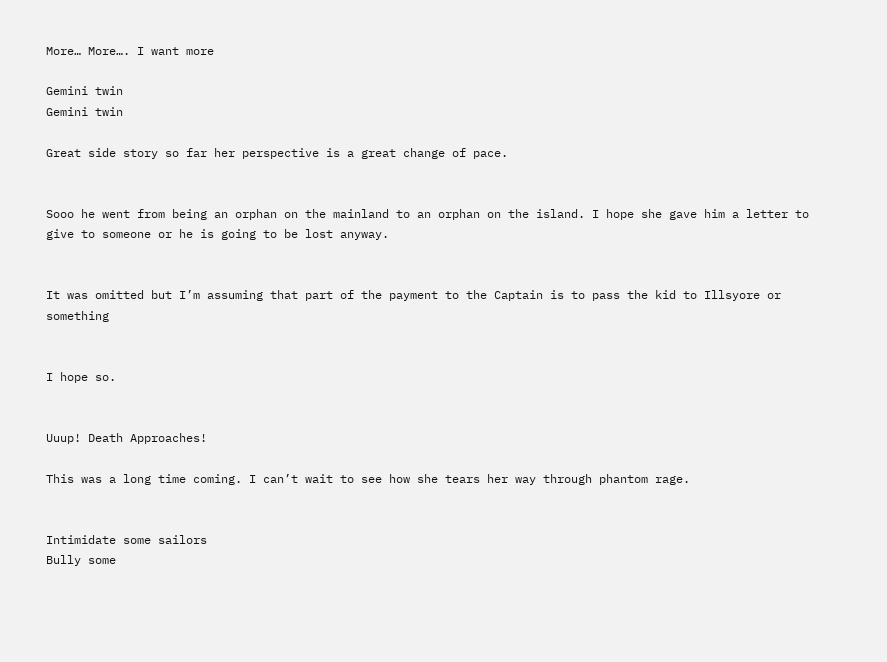More… More…. I want more

Gemini twin
Gemini twin

Great side story so far her perspective is a great change of pace.


Sooo he went from being an orphan on the mainland to an orphan on the island. I hope she gave him a letter to give to someone or he is going to be lost anyway.


It was omitted but I’m assuming that part of the payment to the Captain is to pass the kid to Illsyore or something


I hope so.


Uuup! Death Approaches!

This was a long time coming. I can’t wait to see how she tears her way through phantom rage.


Intimidate some sailors
Bully some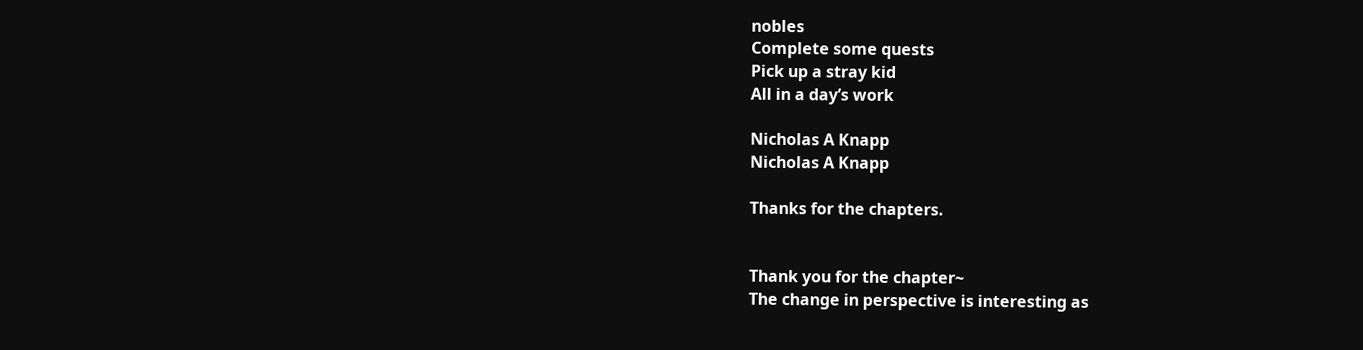nobles
Complete some quests
Pick up a stray kid
All in a day’s work

Nicholas A Knapp
Nicholas A Knapp

Thanks for the chapters.


Thank you for the chapter~
The change in perspective is interesting as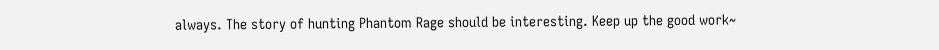always. The story of hunting Phantom Rage should be interesting. Keep up the good work~